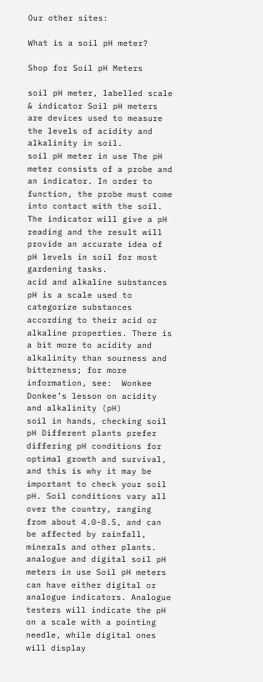Our other sites:

What is a soil pH meter?

Shop for Soil pH Meters

soil pH meter, labelled scale & indicator Soil pH meters are devices used to measure the levels of acidity and alkalinity in soil.
soil pH meter in use The pH meter consists of a probe and an indicator. In order to function, the probe must come into contact with the soil. The indicator will give a pH reading and the result will provide an accurate idea of pH levels in soil for most gardening tasks.
acid and alkaline substances pH is a scale used to categorize substances according to their acid or alkaline properties. There is a bit more to acidity and alkalinity than sourness and bitterness; for more information, see:  Wonkee Donkee’s lesson on acidity and alkalinity (pH)
soil in hands, checking soil pH Different plants prefer differing pH conditions for optimal growth and survival, and this is why it may be important to check your soil pH. Soil conditions vary all over the country, ranging from about 4.0-8.5, and can be affected by rainfall, minerals and other plants.
analogue and digital soil pH meters in use Soil pH meters can have either digital or analogue indicators. Analogue testers will indicate the pH on a scale with a pointing needle, while digital ones will display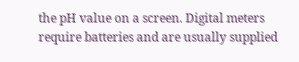the pH value on a screen. Digital meters require batteries and are usually supplied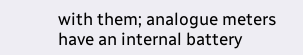with them; analogue meters have an internal battery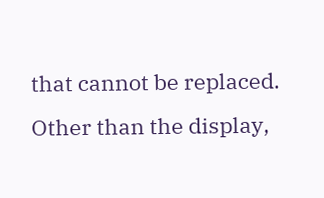that cannot be replaced. Other than the display,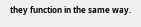they function in the same way.